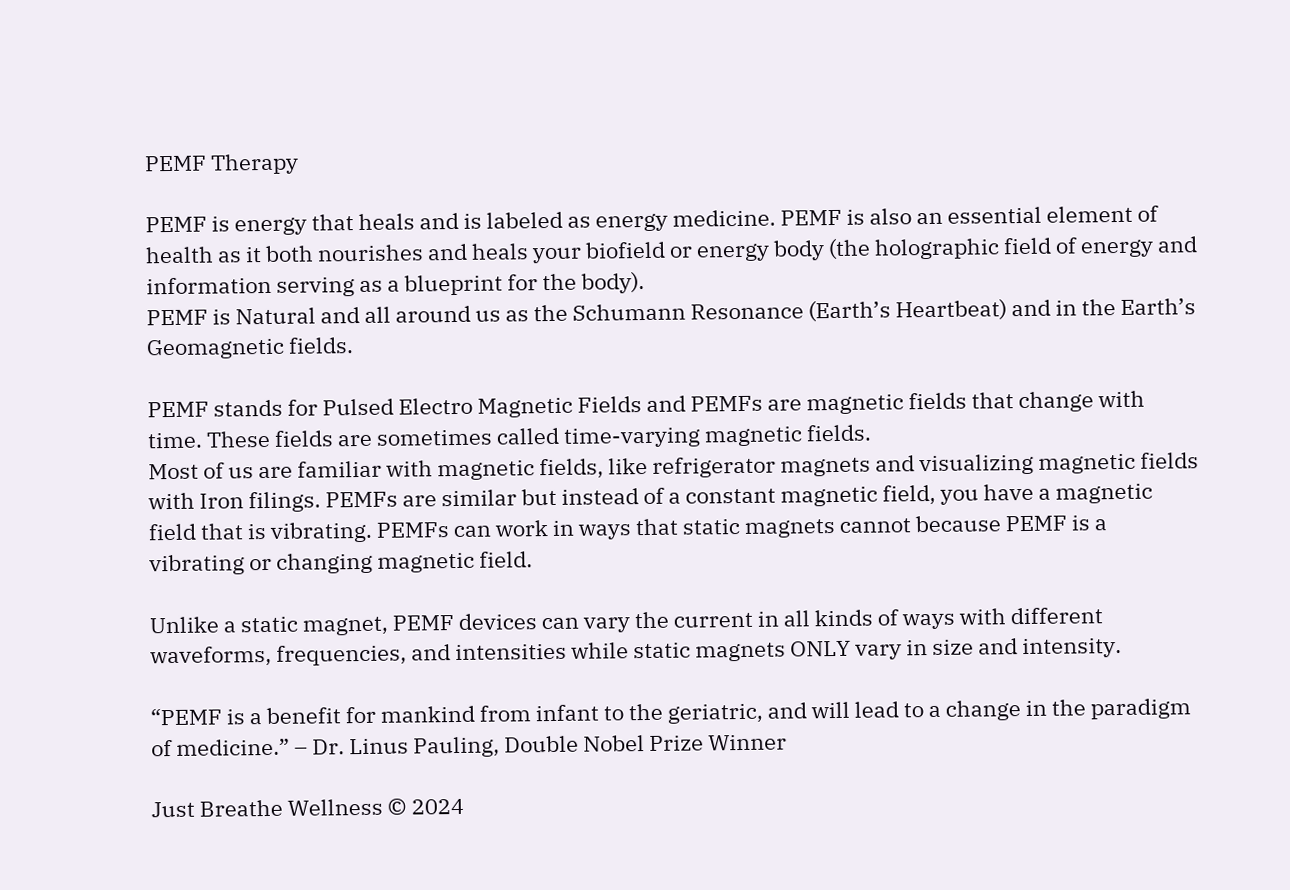PEMF Therapy

PEMF is energy that heals and is labeled as energy medicine. PEMF is also an essential element of health as it both nourishes and heals your biofield or energy body (the holographic field of energy and information serving as a blueprint for the body).
PEMF is Natural and all around us as the Schumann Resonance (Earth’s Heartbeat) and in the Earth’s Geomagnetic fields.

PEMF stands for Pulsed Electro Magnetic Fields and PEMFs are magnetic fields that change with time. These fields are sometimes called time-varying magnetic fields.
Most of us are familiar with magnetic fields, like refrigerator magnets and visualizing magnetic fields with Iron filings. PEMFs are similar but instead of a constant magnetic field, you have a magnetic field that is vibrating. PEMFs can work in ways that static magnets cannot because PEMF is a vibrating or changing magnetic field.

Unlike a static magnet, PEMF devices can vary the current in all kinds of ways with different waveforms, frequencies, and intensities while static magnets ONLY vary in size and intensity.

“PEMF is a benefit for mankind from infant to the geriatric, and will lead to a change in the paradigm of medicine.” – Dr. Linus Pauling, Double Nobel Prize Winner

Just Breathe Wellness © 2024